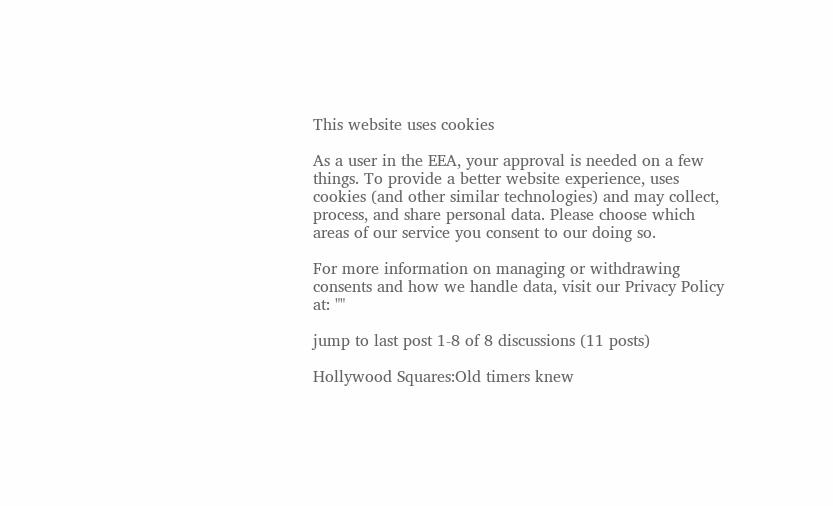This website uses cookies

As a user in the EEA, your approval is needed on a few things. To provide a better website experience, uses cookies (and other similar technologies) and may collect, process, and share personal data. Please choose which areas of our service you consent to our doing so.

For more information on managing or withdrawing consents and how we handle data, visit our Privacy Policy at: ""

jump to last post 1-8 of 8 discussions (11 posts)

Hollywood Squares:Old timers knew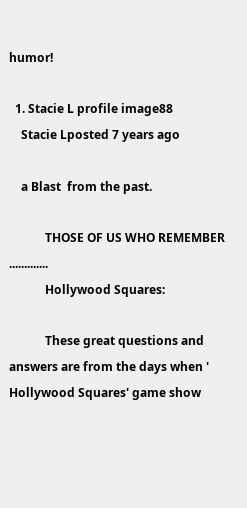humor!

  1. Stacie L profile image88
    Stacie Lposted 7 years ago

    a Blast  from the past.

            THOSE OF US WHO REMEMBER .............
            Hollywood Squares:

            These great questions and answers are from the days when ' Hollywood Squares' game show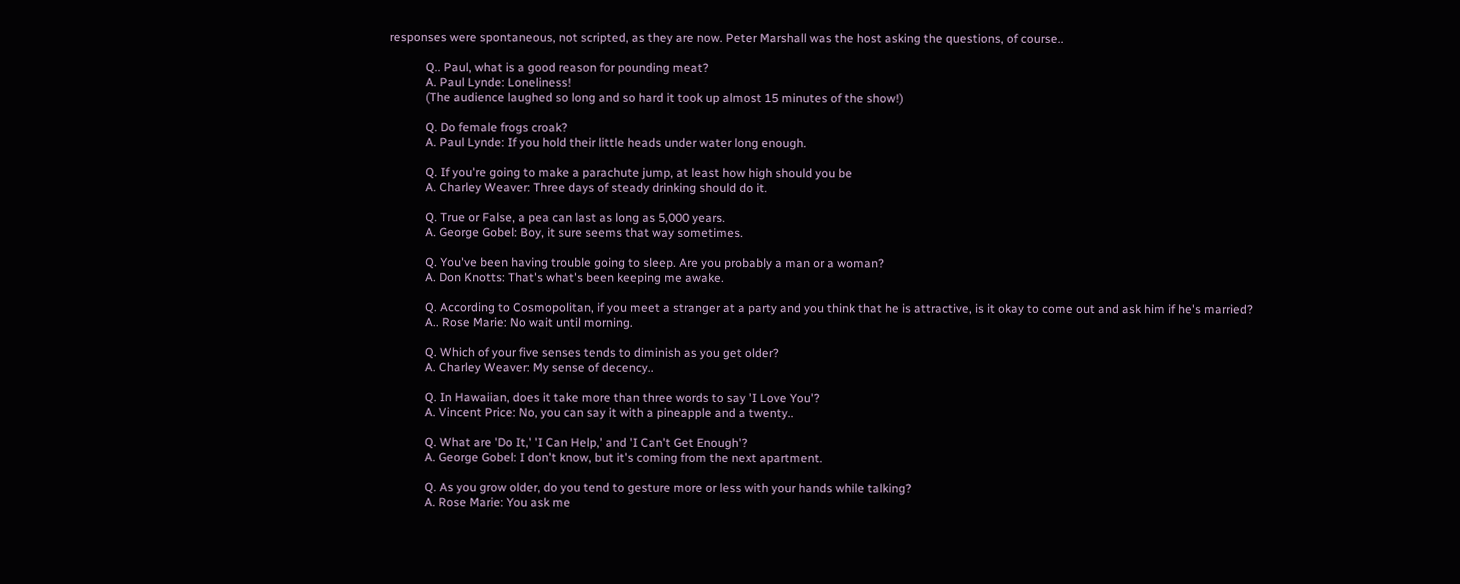responses were spontaneous, not scripted, as they are now. Peter Marshall was the host asking the questions, of course..

            Q.. Paul, what is a good reason for pounding meat?
            A. Paul Lynde: Loneliness!
            (The audience laughed so long and so hard it took up almost 15 minutes of the show!)

            Q. Do female frogs croak?
            A. Paul Lynde: If you hold their little heads under water long enough.

            Q. If you're going to make a parachute jump, at least how high should you be
            A. Charley Weaver: Three days of steady drinking should do it.

            Q. True or False, a pea can last as long as 5,000 years.
            A. George Gobel: Boy, it sure seems that way sometimes.

            Q. You've been having trouble going to sleep. Are you probably a man or a woman?
            A. Don Knotts: That's what's been keeping me awake.

            Q. According to Cosmopolitan, if you meet a stranger at a party and you think that he is attractive, is it okay to come out and ask him if he's married?
            A.. Rose Marie: No wait until morning.

            Q. Which of your five senses tends to diminish as you get older?
            A. Charley Weaver: My sense of decency..

            Q. In Hawaiian, does it take more than three words to say 'I Love You'?
            A. Vincent Price: No, you can say it with a pineapple and a twenty..

            Q. What are 'Do It,' 'I Can Help,' and 'I Can't Get Enough'?
            A. George Gobel: I don't know, but it's coming from the next apartment.

            Q. As you grow older, do you tend to gesture more or less with your hands while talking?
            A. Rose Marie: You ask me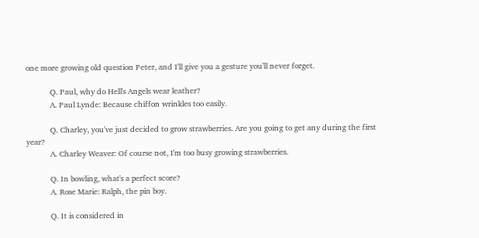one more growing old question Peter, and I'll give you a gesture you'll never forget.

            Q. Paul, why do Hell's Angels wear leather?
            A. Paul Lynde: Because chiffon wrinkles too easily.

            Q. Charley, you've just decided to grow strawberries. Are you going to get any during the first year?
            A. Charley Weaver: Of course not, I'm too busy growing strawberries.

            Q. In bowling, what's a perfect score?
            A. Rose Marie: Ralph, the pin boy.

            Q. It is considered in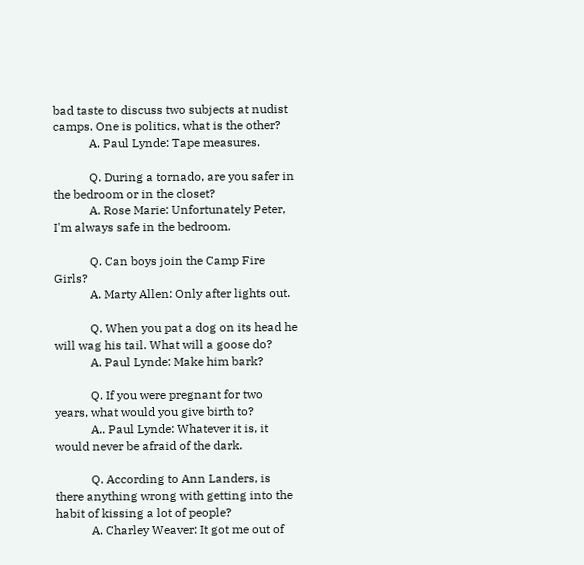bad taste to discuss two subjects at nudist camps. One is politics, what is the other?
            A. Paul Lynde: Tape measures.

            Q. During a tornado, are you safer in the bedroom or in the closet?
            A. Rose Marie: Unfortunately Peter, I'm always safe in the bedroom.

            Q. Can boys join the Camp Fire Girls?
            A. Marty Allen: Only after lights out.

            Q. When you pat a dog on its head he will wag his tail. What will a goose do?
            A. Paul Lynde: Make him bark?

            Q. If you were pregnant for two years, what would you give birth to?
            A.. Paul Lynde: Whatever it is, it would never be afraid of the dark.

            Q. According to Ann Landers, is there anything wrong with getting into the habit of kissing a lot of people?
            A. Charley Weaver: It got me out of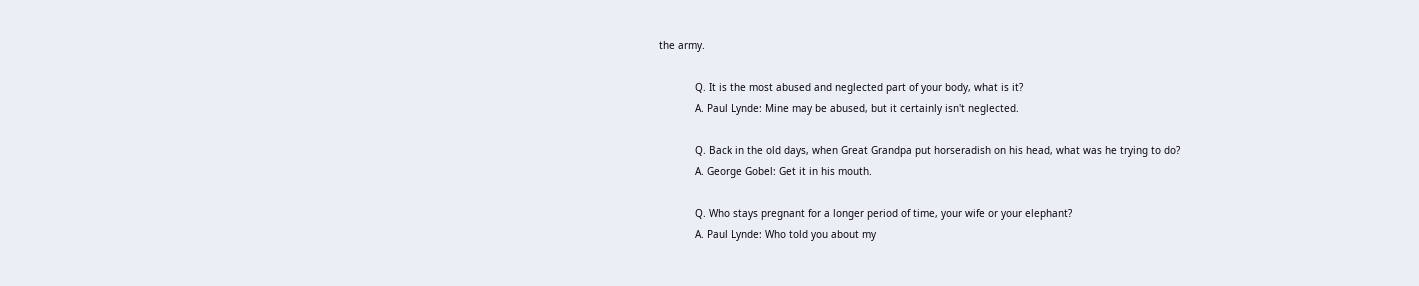the army.

            Q. It is the most abused and neglected part of your body, what is it?
            A. Paul Lynde: Mine may be abused, but it certainly isn't neglected.

            Q. Back in the old days, when Great Grandpa put horseradish on his head, what was he trying to do?
            A. George Gobel: Get it in his mouth.

            Q. Who stays pregnant for a longer period of time, your wife or your elephant?
            A. Paul Lynde: Who told you about my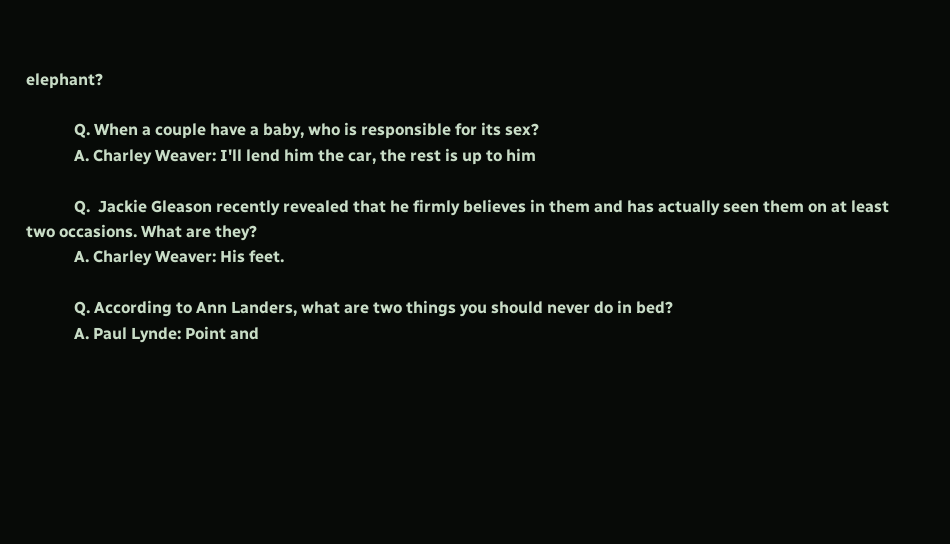elephant?

            Q. When a couple have a baby, who is responsible for its sex?
            A. Charley Weaver: I'll lend him the car, the rest is up to him

            Q.  Jackie Gleason recently revealed that he firmly believes in them and has actually seen them on at least two occasions. What are they?
            A. Charley Weaver: His feet.

            Q. According to Ann Landers, what are two things you should never do in bed?
            A. Paul Lynde: Point and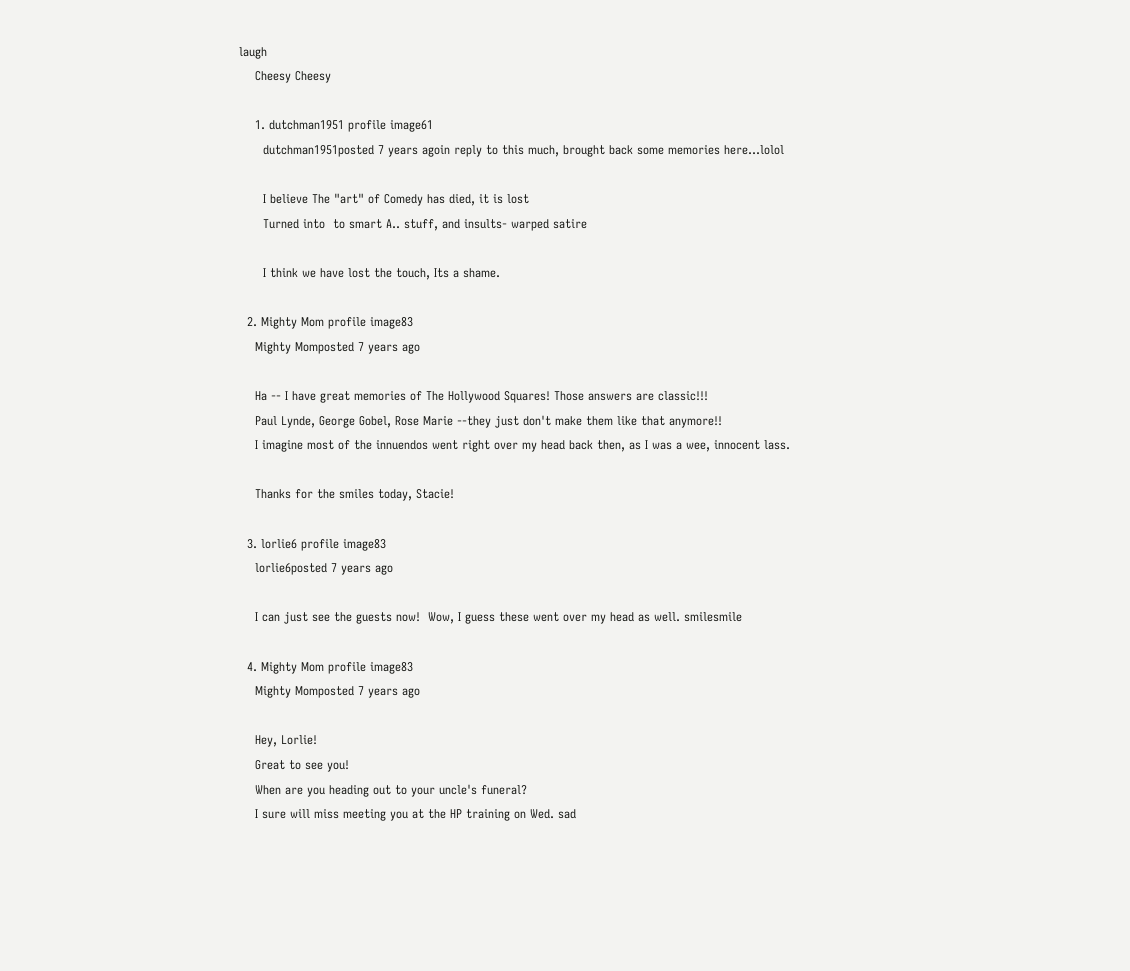laugh
    Cheesy Cheesy

    1. dutchman1951 profile image61
      dutchman1951posted 7 years agoin reply to this much, brought back some memories here...lolol

      I believe The "art" of Comedy has died, it is lost
      Turned into  to smart A.. stuff, and insults- warped satire

      I think we have lost the touch, Its a shame.

  2. Mighty Mom profile image83
    Mighty Momposted 7 years ago

    Ha -- I have great memories of The Hollywood Squares! Those answers are classic!!!
    Paul Lynde, George Gobel, Rose Marie --they just don't make them like that anymore!!
    I imagine most of the innuendos went right over my head back then, as I was a wee, innocent lass.

    Thanks for the smiles today, Stacie!

  3. lorlie6 profile image83
    lorlie6posted 7 years ago

    I can just see the guests now!  Wow, I guess these went over my head as well. smilesmile

  4. Mighty Mom profile image83
    Mighty Momposted 7 years ago

    Hey, Lorlie!
    Great to see you!
    When are you heading out to your uncle's funeral?
    I sure will miss meeting you at the HP training on Wed. sad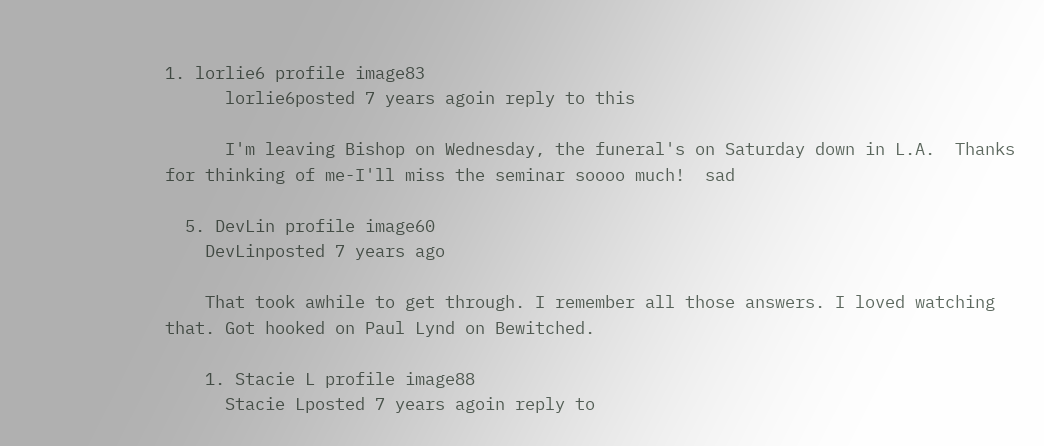1. lorlie6 profile image83
      lorlie6posted 7 years agoin reply to this

      I'm leaving Bishop on Wednesday, the funeral's on Saturday down in L.A.  Thanks for thinking of me-I'll miss the seminar soooo much!  sad

  5. DevLin profile image60
    DevLinposted 7 years ago

    That took awhile to get through. I remember all those answers. I loved watching that. Got hooked on Paul Lynd on Bewitched.

    1. Stacie L profile image88
      Stacie Lposted 7 years agoin reply to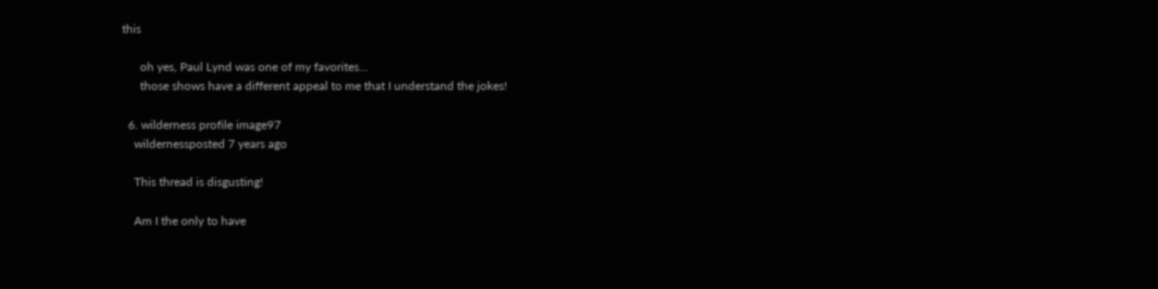this

      oh yes, Paul Lynd was one of my favorites...
      those shows have a different appeal to me that I understand the jokes!

  6. wilderness profile image97
    wildernessposted 7 years ago

    This thread is disgusting!

    Am I the only to have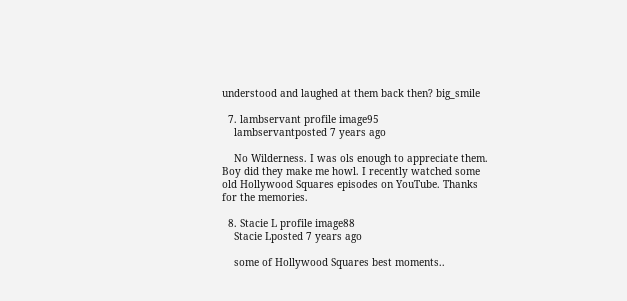understood and laughed at them back then? big_smile

  7. lambservant profile image95
    lambservantposted 7 years ago

    No Wilderness. I was ols enough to appreciate them. Boy did they make me howl. I recently watched some old Hollywood Squares episodes on YouTube. Thanks for the memories.

  8. Stacie L profile image88
    Stacie Lposted 7 years ago

    some of Hollywood Squares best moments..